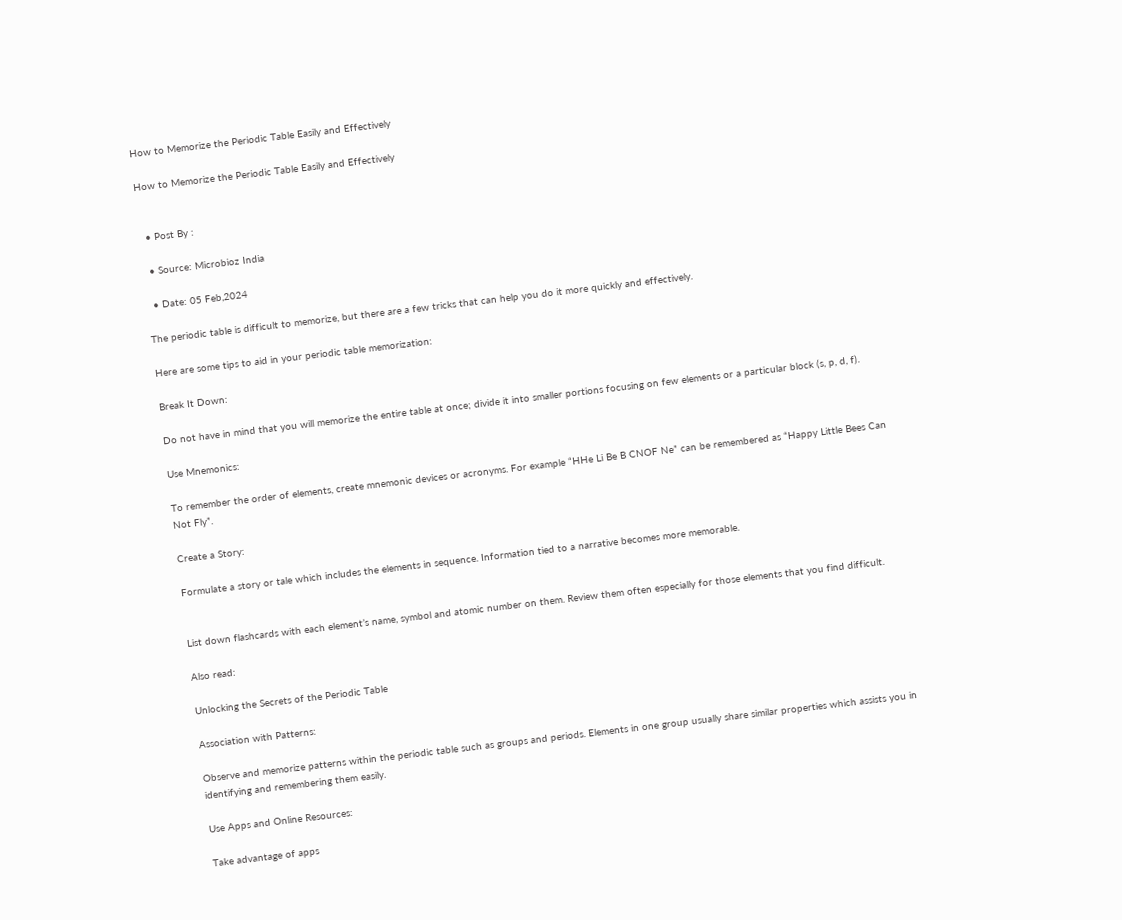How to Memorize the Periodic Table Easily and Effectively

How to Memorize the Periodic Table Easily and Effectively


  • Post By :

  • Source: Microbioz India

  • Date: 05 Feb,2024

The periodic table is difficult to memorize, but there are a few tricks that can help you do it more quickly and effectively.

Here are some tips to aid in your periodic table memorization:

Break It Down:

Do not have in mind that you will memorize the entire table at once; divide it into smaller portions focusing on few elements or a particular block (s, p, d, f).

Use Mnemonics:

To remember the order of elements, create mnemonic devices or acronyms. For example “HHe Li Be B CNOF Ne” can be remembered as “Happy Little Bees Can Not Fly”.

Create a Story:

Formulate a story or tale which includes the elements in sequence. Information tied to a narrative becomes more memorable.


List down flashcards with each element’s name, symbol and atomic number on them. Review them often especially for those elements that you find difficult.

Also read:

Unlocking the Secrets of the Periodic Table

Association with Patterns:

Observe and memorize patterns within the periodic table such as groups and periods. Elements in one group usually share similar properties which assists you in identifying and remembering them easily.

Use Apps and Online Resources:

Take advantage of apps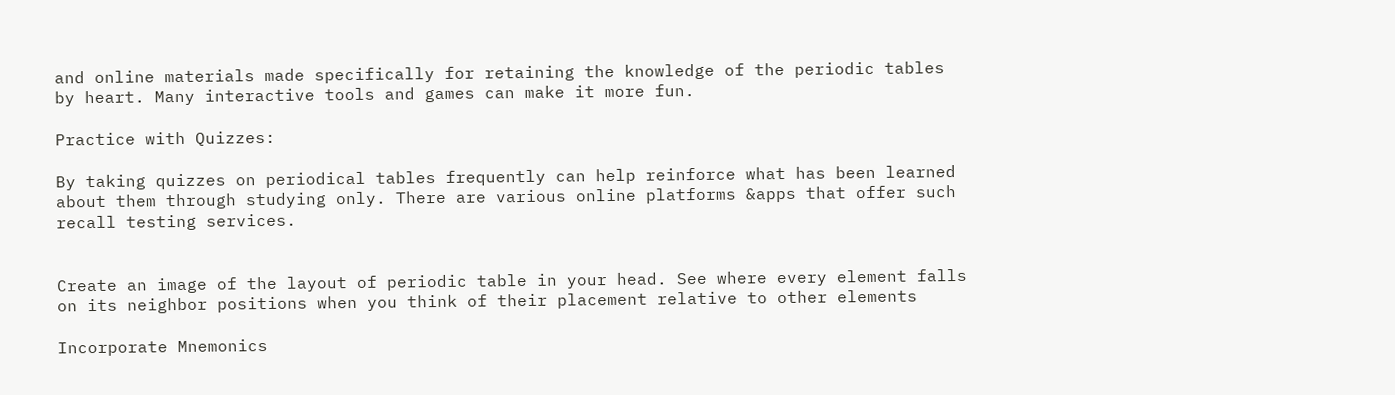and online materials made specifically for retaining the knowledge of the periodic tables by heart. Many interactive tools and games can make it more fun.

Practice with Quizzes:

By taking quizzes on periodical tables frequently can help reinforce what has been learned about them through studying only. There are various online platforms &apps that offer such recall testing services.


Create an image of the layout of periodic table in your head. See where every element falls on its neighbor positions when you think of their placement relative to other elements

Incorporate Mnemonics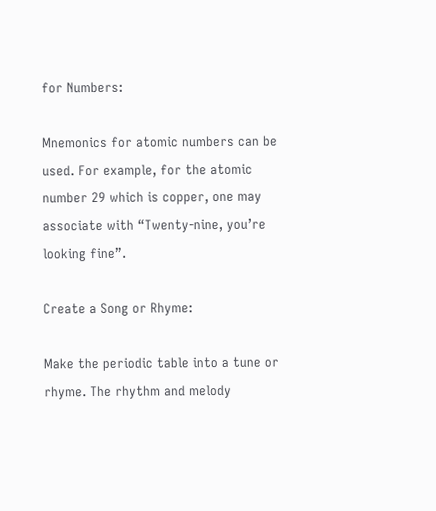for Numbers:

Mnemonics for atomic numbers can be used. For example, for the atomic number 29 which is copper, one may associate with “Twenty-nine, you’re looking fine”.

Create a Song or Rhyme:

Make the periodic table into a tune or rhyme. The rhythm and melody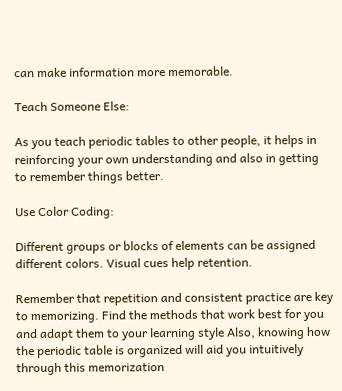can make information more memorable.

Teach Someone Else:

As you teach periodic tables to other people, it helps in reinforcing your own understanding and also in getting to remember things better.

Use Color Coding:

Different groups or blocks of elements can be assigned different colors. Visual cues help retention.

Remember that repetition and consistent practice are key to memorizing. Find the methods that work best for you and adapt them to your learning style Also, knowing how the periodic table is organized will aid you intuitively through this memorization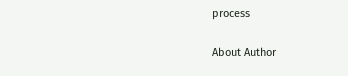process

About Author